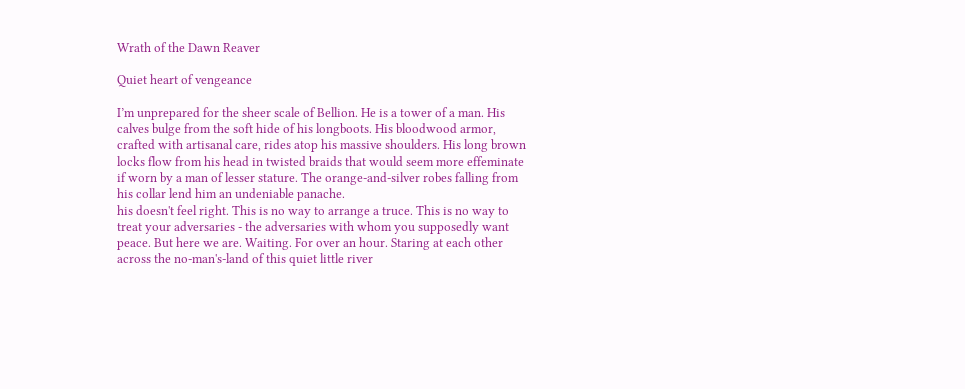Wrath of the Dawn Reaver

Quiet heart of vengeance

I’m unprepared for the sheer scale of Bellion. He is a tower of a man. His calves bulge from the soft hide of his longboots. His bloodwood armor, crafted with artisanal care, rides atop his massive shoulders. His long brown locks flow from his head in twisted braids that would seem more effeminate if worn by a man of lesser stature. The orange-and-silver robes falling from his collar lend him an undeniable panache.
his doesn't feel right. This is no way to arrange a truce. This is no way to treat your adversaries - the adversaries with whom you supposedly want peace. But here we are. Waiting. For over an hour. Staring at each other across the no-man's-land of this quiet little river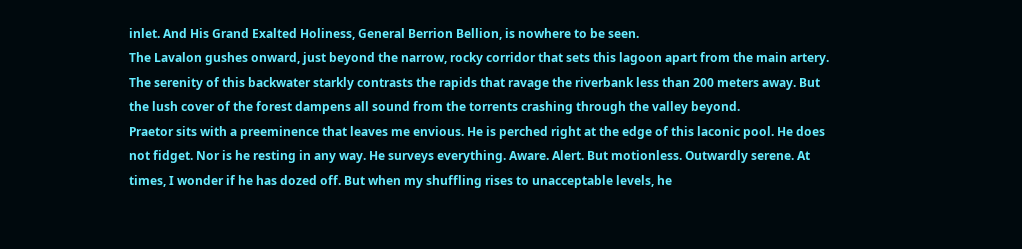inlet. And His Grand Exalted Holiness, General Berrion Bellion, is nowhere to be seen.
The Lavalon gushes onward, just beyond the narrow, rocky corridor that sets this lagoon apart from the main artery. The serenity of this backwater starkly contrasts the rapids that ravage the riverbank less than 200 meters away. But the lush cover of the forest dampens all sound from the torrents crashing through the valley beyond.
Praetor sits with a preeminence that leaves me envious. He is perched right at the edge of this laconic pool. He does not fidget. Nor is he resting in any way. He surveys everything. Aware. Alert. But motionless. Outwardly serene. At times, I wonder if he has dozed off. But when my shuffling rises to unacceptable levels, he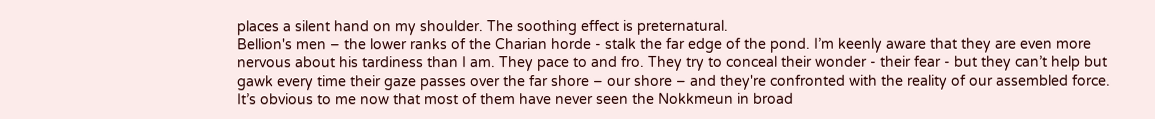places a silent hand on my shoulder. The soothing effect is preternatural.
Bellion's men – the lower ranks of the Charian horde - stalk the far edge of the pond. I’m keenly aware that they are even more nervous about his tardiness than I am. They pace to and fro. They try to conceal their wonder - their fear - but they can’t help but gawk every time their gaze passes over the far shore – our shore – and they're confronted with the reality of our assembled force. It’s obvious to me now that most of them have never seen the Nokkmeun in broad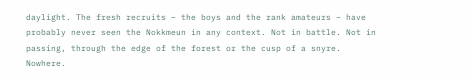daylight. The fresh recruits – the boys and the rank amateurs – have probably never seen the Nokkmeun in any context. Not in battle. Not in passing, through the edge of the forest or the cusp of a snyre. Nowhere.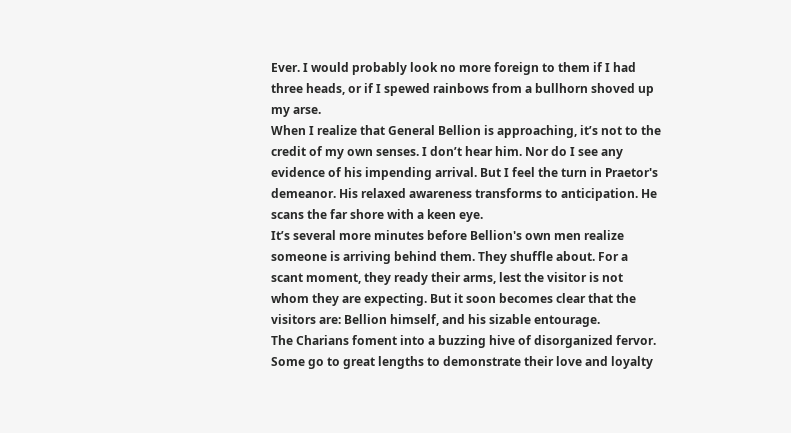Ever. I would probably look no more foreign to them if I had three heads, or if I spewed rainbows from a bullhorn shoved up my arse.
When I realize that General Bellion is approaching, it’s not to the credit of my own senses. I don’t hear him. Nor do I see any evidence of his impending arrival. But I feel the turn in Praetor's demeanor. His relaxed awareness transforms to anticipation. He scans the far shore with a keen eye.
It’s several more minutes before Bellion's own men realize someone is arriving behind them. They shuffle about. For a scant moment, they ready their arms, lest the visitor is not whom they are expecting. But it soon becomes clear that the visitors are: Bellion himself, and his sizable entourage.
The Charians foment into a buzzing hive of disorganized fervor. Some go to great lengths to demonstrate their love and loyalty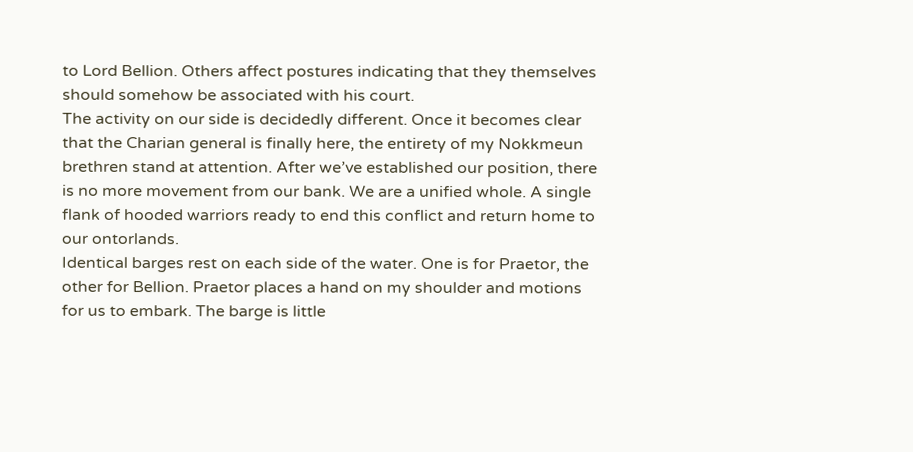to Lord Bellion. Others affect postures indicating that they themselves should somehow be associated with his court.
The activity on our side is decidedly different. Once it becomes clear that the Charian general is finally here, the entirety of my Nokkmeun brethren stand at attention. After we’ve established our position, there is no more movement from our bank. We are a unified whole. A single flank of hooded warriors ready to end this conflict and return home to our ontorlands.
Identical barges rest on each side of the water. One is for Praetor, the other for Bellion. Praetor places a hand on my shoulder and motions for us to embark. The barge is little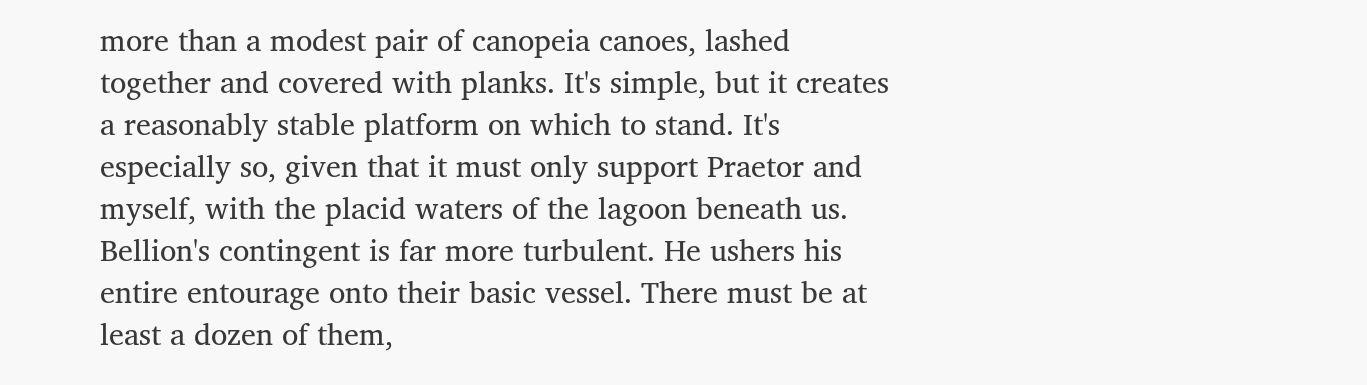more than a modest pair of canopeia canoes, lashed together and covered with planks. It's simple, but it creates a reasonably stable platform on which to stand. It's especially so, given that it must only support Praetor and myself, with the placid waters of the lagoon beneath us.
Bellion's contingent is far more turbulent. He ushers his entire entourage onto their basic vessel. There must be at least a dozen of them,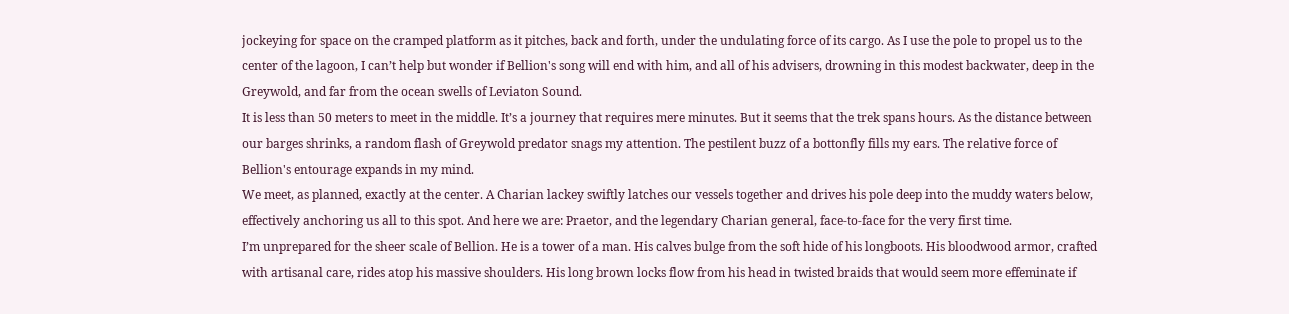jockeying for space on the cramped platform as it pitches, back and forth, under the undulating force of its cargo. As I use the pole to propel us to the center of the lagoon, I can’t help but wonder if Bellion's song will end with him, and all of his advisers, drowning in this modest backwater, deep in the Greywold, and far from the ocean swells of Leviaton Sound.
It is less than 50 meters to meet in the middle. It’s a journey that requires mere minutes. But it seems that the trek spans hours. As the distance between our barges shrinks, a random flash of Greywold predator snags my attention. The pestilent buzz of a bottonfly fills my ears. The relative force of Bellion's entourage expands in my mind.
We meet, as planned, exactly at the center. A Charian lackey swiftly latches our vessels together and drives his pole deep into the muddy waters below, effectively anchoring us all to this spot. And here we are: Praetor, and the legendary Charian general, face-to-face for the very first time.
I’m unprepared for the sheer scale of Bellion. He is a tower of a man. His calves bulge from the soft hide of his longboots. His bloodwood armor, crafted with artisanal care, rides atop his massive shoulders. His long brown locks flow from his head in twisted braids that would seem more effeminate if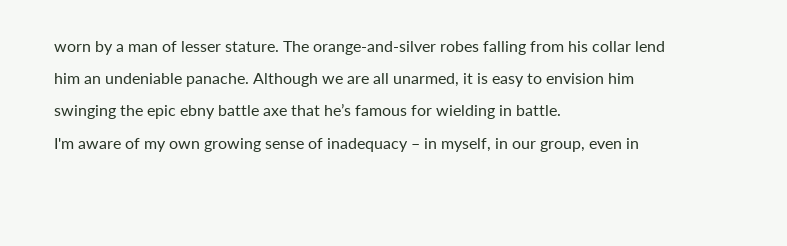worn by a man of lesser stature. The orange-and-silver robes falling from his collar lend him an undeniable panache. Although we are all unarmed, it is easy to envision him swinging the epic ebny battle axe that he’s famous for wielding in battle.
I'm aware of my own growing sense of inadequacy – in myself, in our group, even in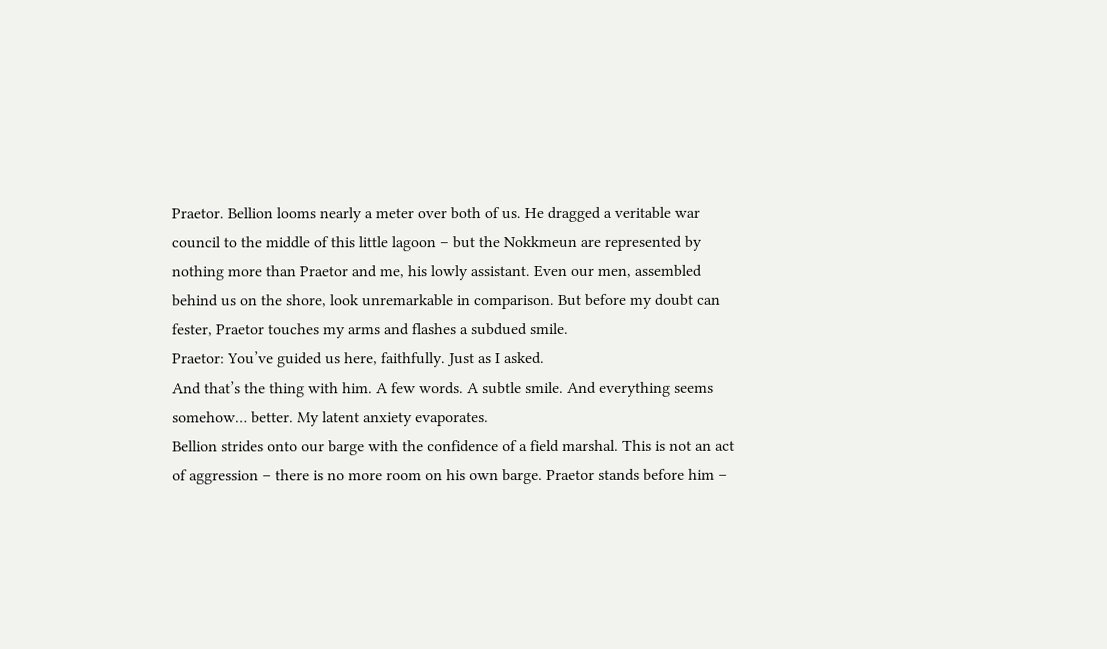Praetor. Bellion looms nearly a meter over both of us. He dragged a veritable war council to the middle of this little lagoon – but the Nokkmeun are represented by nothing more than Praetor and me, his lowly assistant. Even our men, assembled behind us on the shore, look unremarkable in comparison. But before my doubt can fester, Praetor touches my arms and flashes a subdued smile.
Praetor: You’ve guided us here, faithfully. Just as I asked.
And that’s the thing with him. A few words. A subtle smile. And everything seems somehow… better. My latent anxiety evaporates.
Bellion strides onto our barge with the confidence of a field marshal. This is not an act of aggression – there is no more room on his own barge. Praetor stands before him –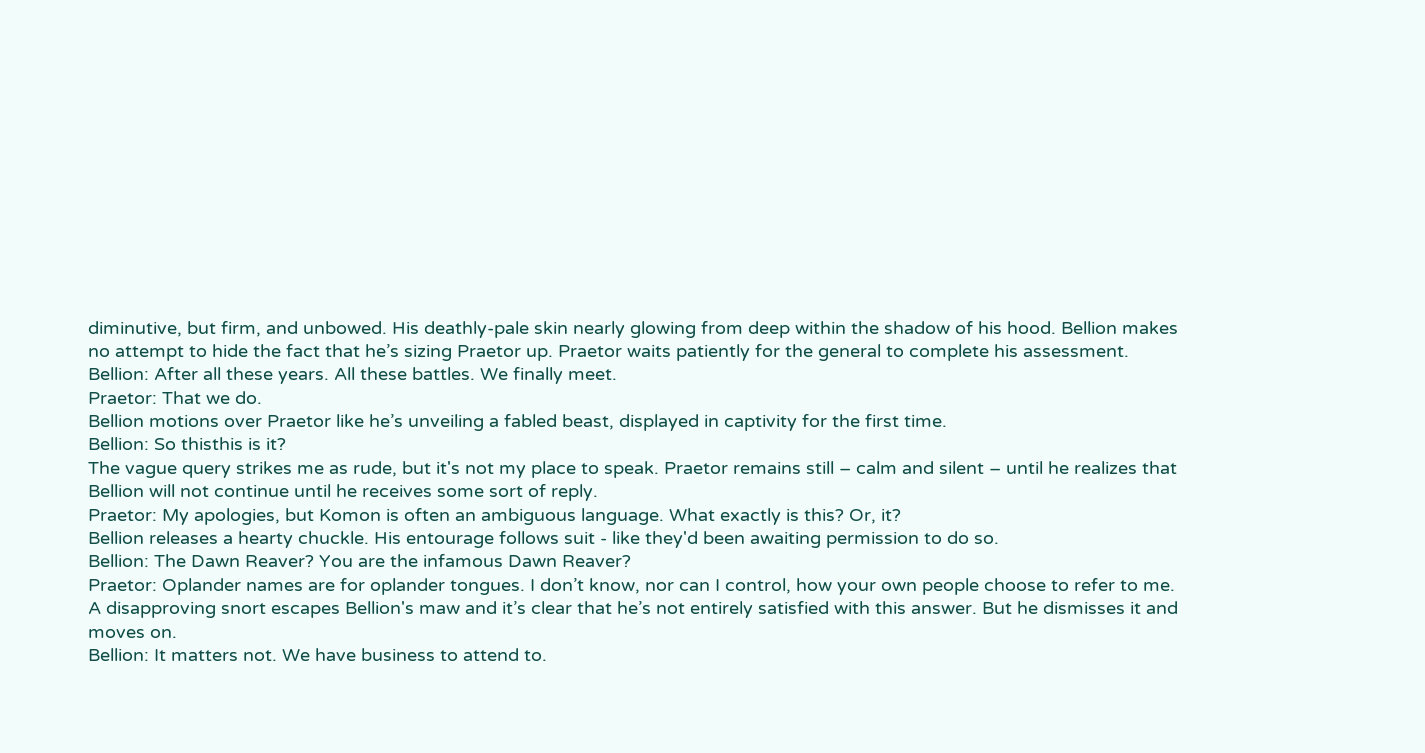diminutive, but firm, and unbowed. His deathly-pale skin nearly glowing from deep within the shadow of his hood. Bellion makes no attempt to hide the fact that he’s sizing Praetor up. Praetor waits patiently for the general to complete his assessment.
Bellion: After all these years. All these battles. We finally meet.
Praetor: That we do.
Bellion motions over Praetor like he’s unveiling a fabled beast, displayed in captivity for the first time.
Bellion: So thisthis is it?
The vague query strikes me as rude, but it's not my place to speak. Praetor remains still – calm and silent – until he realizes that Bellion will not continue until he receives some sort of reply.
Praetor: My apologies, but Komon is often an ambiguous language. What exactly is this? Or, it?
Bellion releases a hearty chuckle. His entourage follows suit - like they'd been awaiting permission to do so.
Bellion: The Dawn Reaver? You are the infamous Dawn Reaver?
Praetor: Oplander names are for oplander tongues. I don’t know, nor can I control, how your own people choose to refer to me.
A disapproving snort escapes Bellion's maw and it’s clear that he’s not entirely satisfied with this answer. But he dismisses it and moves on.
Bellion: It matters not. We have business to attend to.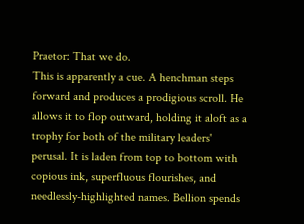Praetor: That we do.
This is apparently a cue. A henchman steps forward and produces a prodigious scroll. He allows it to flop outward, holding it aloft as a trophy for both of the military leaders' perusal. It is laden from top to bottom with copious ink, superfluous flourishes, and needlessly-highlighted names. Bellion spends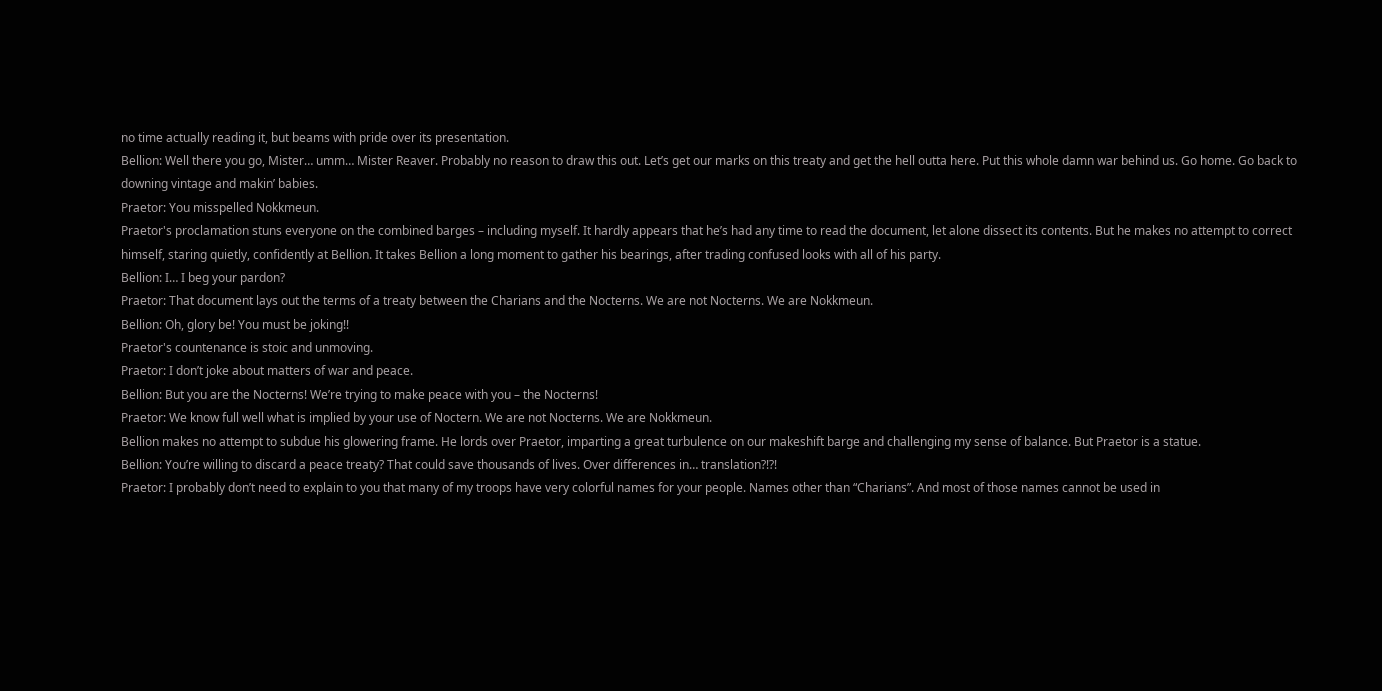no time actually reading it, but beams with pride over its presentation.
Bellion: Well there you go, Mister… umm… Mister Reaver. Probably no reason to draw this out. Let’s get our marks on this treaty and get the hell outta here. Put this whole damn war behind us. Go home. Go back to downing vintage and makin’ babies.
Praetor: You misspelled Nokkmeun.
Praetor's proclamation stuns everyone on the combined barges – including myself. It hardly appears that he’s had any time to read the document, let alone dissect its contents. But he makes no attempt to correct himself, staring quietly, confidently at Bellion. It takes Bellion a long moment to gather his bearings, after trading confused looks with all of his party.
Bellion: I… I beg your pardon?
Praetor: That document lays out the terms of a treaty between the Charians and the Nocterns. We are not Nocterns. We are Nokkmeun.
Bellion: Oh, glory be! You must be joking!!
Praetor's countenance is stoic and unmoving.
Praetor: I don’t joke about matters of war and peace.
Bellion: But you are the Nocterns! We’re trying to make peace with you – the Nocterns!
Praetor: We know full well what is implied by your use of Noctern. We are not Nocterns. We are Nokkmeun.
Bellion makes no attempt to subdue his glowering frame. He lords over Praetor, imparting a great turbulence on our makeshift barge and challenging my sense of balance. But Praetor is a statue.
Bellion: You’re willing to discard a peace treaty? That could save thousands of lives. Over differences in… translation?!?!
Praetor: I probably don’t need to explain to you that many of my troops have very colorful names for your people. Names other than “Charians”. And most of those names cannot be used in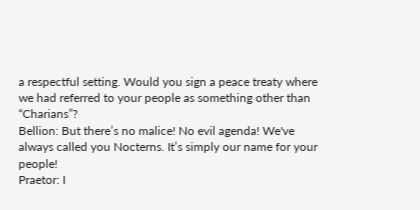a respectful setting. Would you sign a peace treaty where we had referred to your people as something other than “Charians”?
Bellion: But there’s no malice! No evil agenda! We've always called you Nocterns. It’s simply our name for your people!
Praetor: I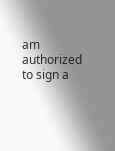am authorized to sign a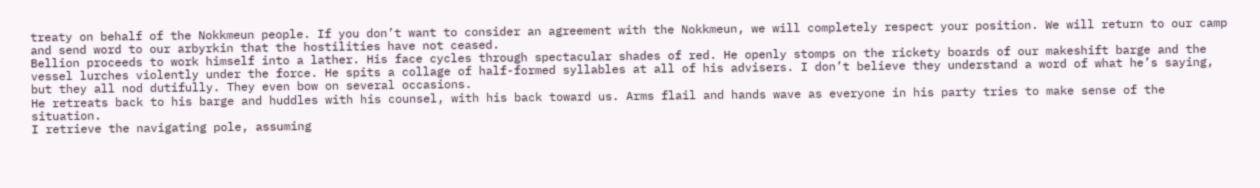treaty on behalf of the Nokkmeun people. If you don’t want to consider an agreement with the Nokkmeun, we will completely respect your position. We will return to our camp and send word to our arbyrkin that the hostilities have not ceased.
Bellion proceeds to work himself into a lather. His face cycles through spectacular shades of red. He openly stomps on the rickety boards of our makeshift barge and the vessel lurches violently under the force. He spits a collage of half-formed syllables at all of his advisers. I don’t believe they understand a word of what he’s saying, but they all nod dutifully. They even bow on several occasions.
He retreats back to his barge and huddles with his counsel, with his back toward us. Arms flail and hands wave as everyone in his party tries to make sense of the situation.
I retrieve the navigating pole, assuming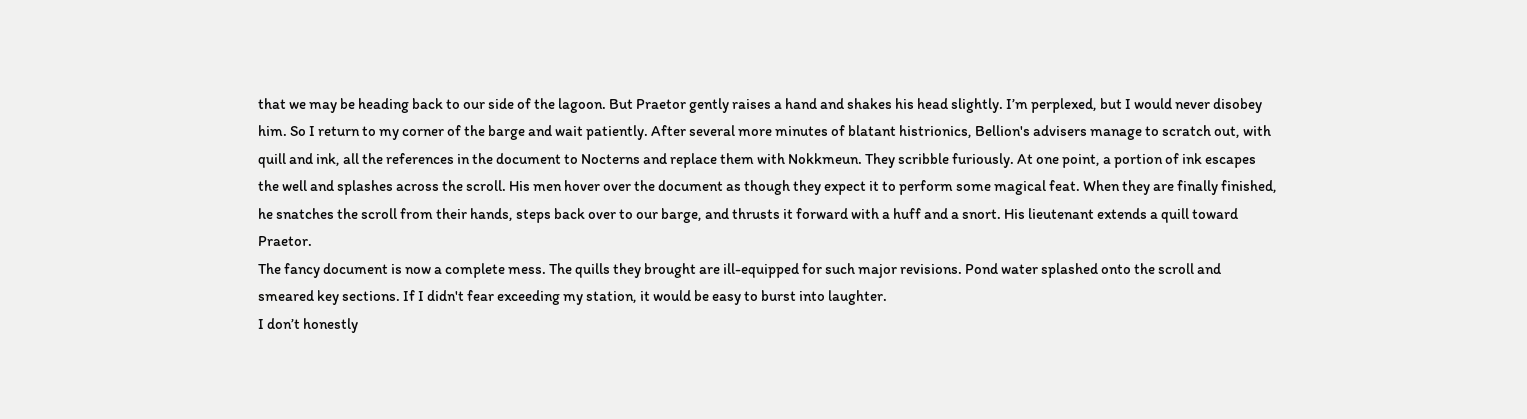that we may be heading back to our side of the lagoon. But Praetor gently raises a hand and shakes his head slightly. I’m perplexed, but I would never disobey him. So I return to my corner of the barge and wait patiently. After several more minutes of blatant histrionics, Bellion's advisers manage to scratch out, with quill and ink, all the references in the document to Nocterns and replace them with Nokkmeun. They scribble furiously. At one point, a portion of ink escapes the well and splashes across the scroll. His men hover over the document as though they expect it to perform some magical feat. When they are finally finished, he snatches the scroll from their hands, steps back over to our barge, and thrusts it forward with a huff and a snort. His lieutenant extends a quill toward Praetor.
The fancy document is now a complete mess. The quills they brought are ill-equipped for such major revisions. Pond water splashed onto the scroll and smeared key sections. If I didn't fear exceeding my station, it would be easy to burst into laughter.
I don’t honestly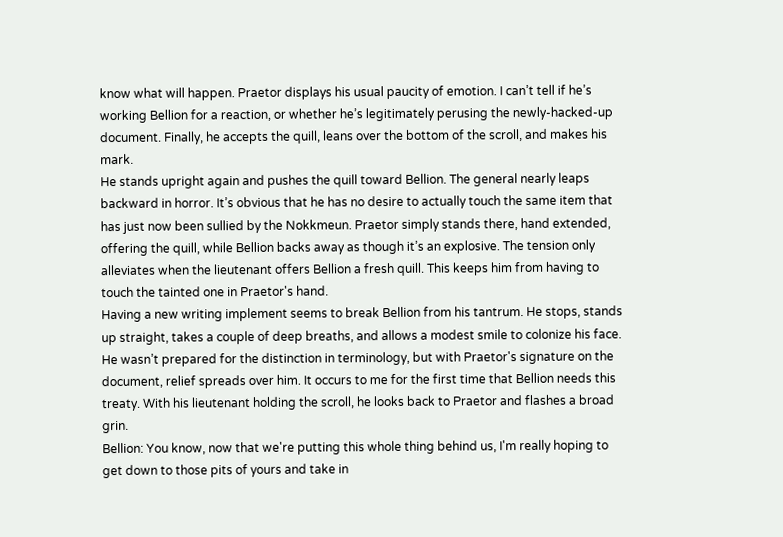know what will happen. Praetor displays his usual paucity of emotion. I can’t tell if he’s working Bellion for a reaction, or whether he’s legitimately perusing the newly-hacked-up document. Finally, he accepts the quill, leans over the bottom of the scroll, and makes his mark.
He stands upright again and pushes the quill toward Bellion. The general nearly leaps backward in horror. It’s obvious that he has no desire to actually touch the same item that has just now been sullied by the Nokkmeun. Praetor simply stands there, hand extended, offering the quill, while Bellion backs away as though it’s an explosive. The tension only alleviates when the lieutenant offers Bellion a fresh quill. This keeps him from having to touch the tainted one in Praetor's hand.
Having a new writing implement seems to break Bellion from his tantrum. He stops, stands up straight, takes a couple of deep breaths, and allows a modest smile to colonize his face. He wasn’t prepared for the distinction in terminology, but with Praetor's signature on the document, relief spreads over him. It occurs to me for the first time that Bellion needs this treaty. With his lieutenant holding the scroll, he looks back to Praetor and flashes a broad grin.
Bellion: You know, now that we're putting this whole thing behind us, I'm really hoping to get down to those pits of yours and take in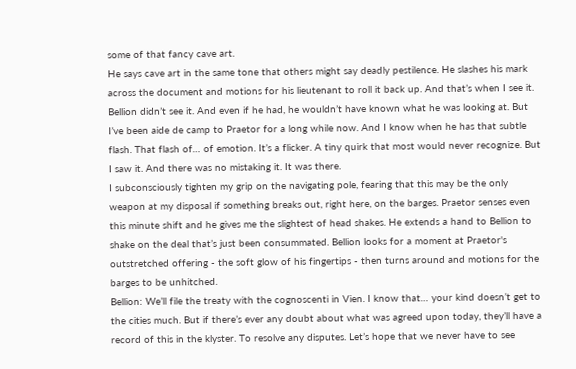some of that fancy cave art.
He says cave art in the same tone that others might say deadly pestilence. He slashes his mark across the document and motions for his lieutenant to roll it back up. And that’s when I see it. Bellion didn’t see it. And even if he had, he wouldn’t have known what he was looking at. But I’ve been aide de camp to Praetor for a long while now. And I know when he has that subtle flash. That flash of… of emotion. It’s a flicker. A tiny quirk that most would never recognize. But I saw it. And there was no mistaking it. It was there.
I subconsciously tighten my grip on the navigating pole, fearing that this may be the only weapon at my disposal if something breaks out, right here, on the barges. Praetor senses even this minute shift and he gives me the slightest of head shakes. He extends a hand to Bellion to shake on the deal that’s just been consummated. Bellion looks for a moment at Praetor's outstretched offering - the soft glow of his fingertips - then turns around and motions for the barges to be unhitched.
Bellion: We’ll file the treaty with the cognoscenti in Vien. I know that… your kind doesn’t get to the cities much. But if there’s ever any doubt about what was agreed upon today, they’ll have a record of this in the klyster. To resolve any disputes. Let’s hope that we never have to see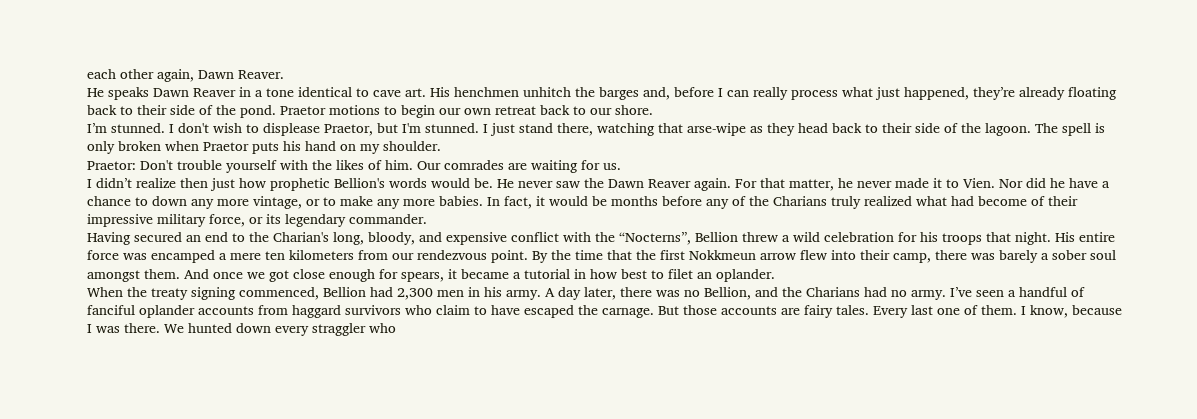each other again, Dawn Reaver.
He speaks Dawn Reaver in a tone identical to cave art. His henchmen unhitch the barges and, before I can really process what just happened, they’re already floating back to their side of the pond. Praetor motions to begin our own retreat back to our shore.
I’m stunned. I don't wish to displease Praetor, but I'm stunned. I just stand there, watching that arse-wipe as they head back to their side of the lagoon. The spell is only broken when Praetor puts his hand on my shoulder.
Praetor: Don't trouble yourself with the likes of him. Our comrades are waiting for us.
I didn’t realize then just how prophetic Bellion's words would be. He never saw the Dawn Reaver again. For that matter, he never made it to Vien. Nor did he have a chance to down any more vintage, or to make any more babies. In fact, it would be months before any of the Charians truly realized what had become of their impressive military force, or its legendary commander.
Having secured an end to the Charian's long, bloody, and expensive conflict with the “Nocterns”, Bellion threw a wild celebration for his troops that night. His entire force was encamped a mere ten kilometers from our rendezvous point. By the time that the first Nokkmeun arrow flew into their camp, there was barely a sober soul amongst them. And once we got close enough for spears, it became a tutorial in how best to filet an oplander.
When the treaty signing commenced, Bellion had 2,300 men in his army. A day later, there was no Bellion, and the Charians had no army. I’ve seen a handful of fanciful oplander accounts from haggard survivors who claim to have escaped the carnage. But those accounts are fairy tales. Every last one of them. I know, because I was there. We hunted down every straggler who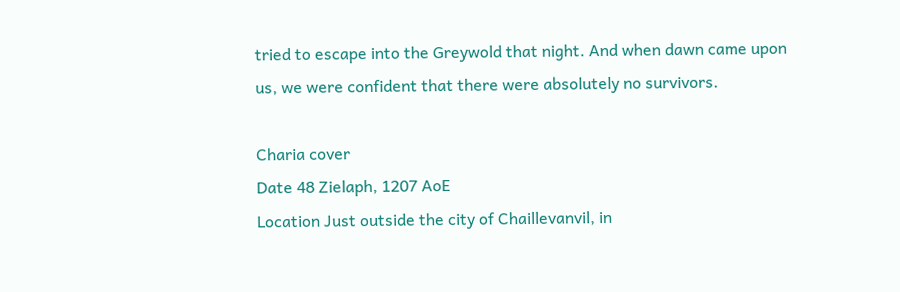tried to escape into the Greywold that night. And when dawn came upon us, we were confident that there were absolutely no survivors.

Charia cover
Date 48 Zielaph, 1207 AoE
Location Just outside the city of Chaillevanvil, in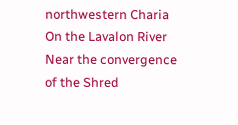northwestern Charia
On the Lavalon River
Near the convergence of the Shred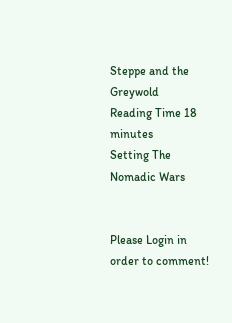Steppe and the Greywold
Reading Time 18 minutes
Setting The Nomadic Wars


Please Login in order to comment!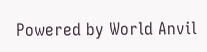Powered by World Anvil